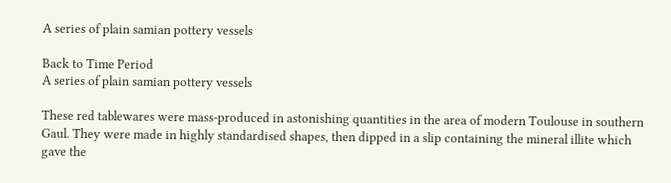A series of plain samian pottery vessels

Back to Time Period
A series of plain samian pottery vessels

These red tablewares were mass-produced in astonishing quantities in the area of modern Toulouse in southern Gaul. They were made in highly standardised shapes, then dipped in a slip containing the mineral illite which gave the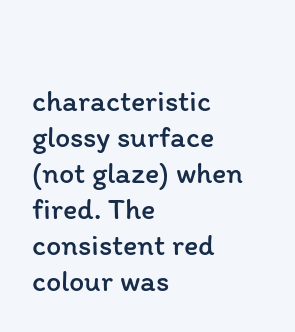characteristic glossy surface (not glaze) when fired. The consistent red colour was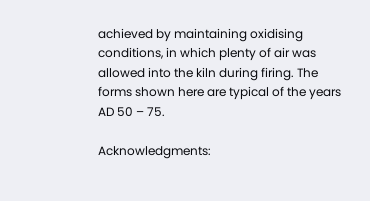achieved by maintaining oxidising conditions, in which plenty of air was allowed into the kiln during firing. The forms shown here are typical of the years AD 50 – 75.

Acknowledgments: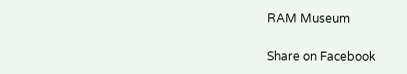RAM Museum

Share on Facebook